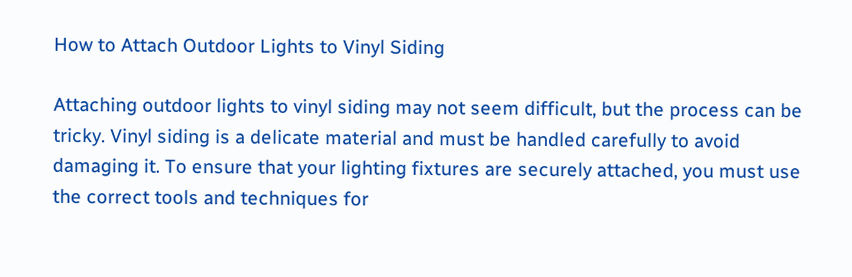How to Attach Outdoor Lights to Vinyl Siding

Attaching outdoor lights to vinyl siding may not seem difficult, but the process can be tricky. Vinyl siding is a delicate material and must be handled carefully to avoid damaging it. To ensure that your lighting fixtures are securely attached, you must use the correct tools and techniques for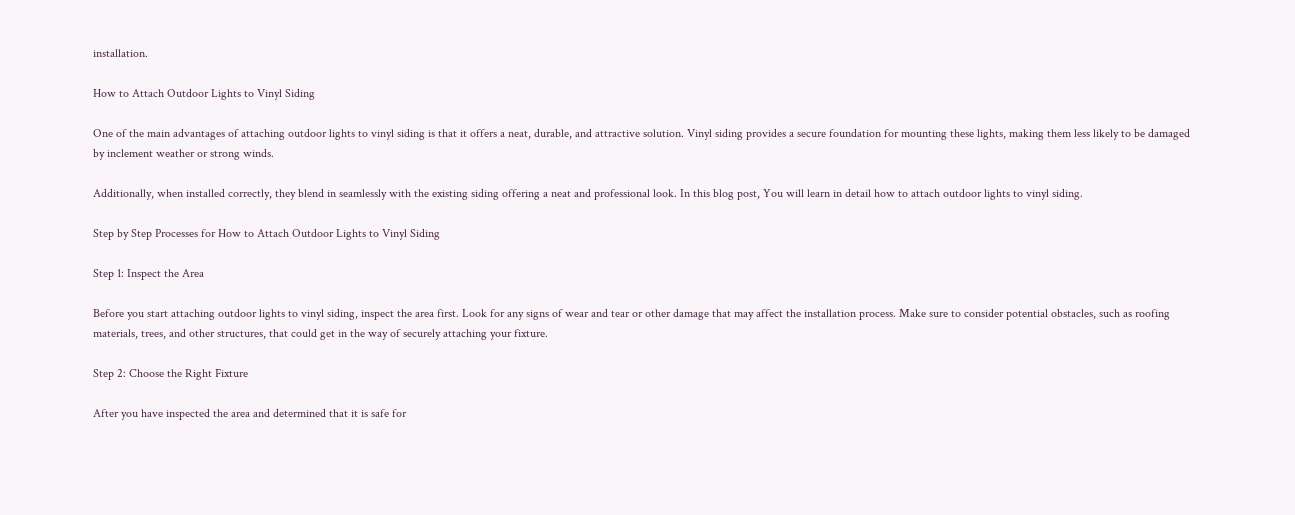installation.

How to Attach Outdoor Lights to Vinyl Siding

One of the main advantages of attaching outdoor lights to vinyl siding is that it offers a neat, durable, and attractive solution. Vinyl siding provides a secure foundation for mounting these lights, making them less likely to be damaged by inclement weather or strong winds.

Additionally, when installed correctly, they blend in seamlessly with the existing siding offering a neat and professional look. In this blog post, You will learn in detail how to attach outdoor lights to vinyl siding.

Step by Step Processes for How to Attach Outdoor Lights to Vinyl Siding

Step 1: Inspect the Area

Before you start attaching outdoor lights to vinyl siding, inspect the area first. Look for any signs of wear and tear or other damage that may affect the installation process. Make sure to consider potential obstacles, such as roofing materials, trees, and other structures, that could get in the way of securely attaching your fixture.

Step 2: Choose the Right Fixture

After you have inspected the area and determined that it is safe for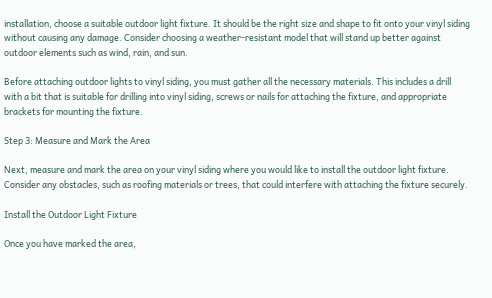installation, choose a suitable outdoor light fixture. It should be the right size and shape to fit onto your vinyl siding without causing any damage. Consider choosing a weather-resistant model that will stand up better against outdoor elements such as wind, rain, and sun.

Before attaching outdoor lights to vinyl siding, you must gather all the necessary materials. This includes a drill with a bit that is suitable for drilling into vinyl siding, screws or nails for attaching the fixture, and appropriate brackets for mounting the fixture.

Step 3: Measure and Mark the Area

Next, measure and mark the area on your vinyl siding where you would like to install the outdoor light fixture. Consider any obstacles, such as roofing materials or trees, that could interfere with attaching the fixture securely.

Install the Outdoor Light Fixture

Once you have marked the area,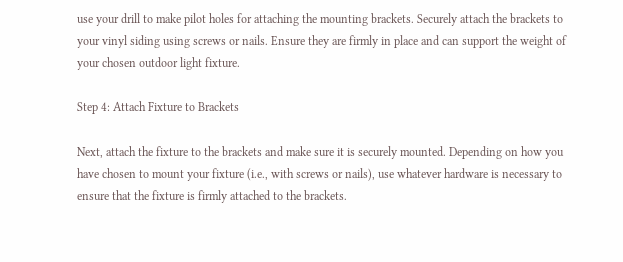use your drill to make pilot holes for attaching the mounting brackets. Securely attach the brackets to your vinyl siding using screws or nails. Ensure they are firmly in place and can support the weight of your chosen outdoor light fixture.

Step 4: Attach Fixture to Brackets

Next, attach the fixture to the brackets and make sure it is securely mounted. Depending on how you have chosen to mount your fixture (i.e., with screws or nails), use whatever hardware is necessary to ensure that the fixture is firmly attached to the brackets.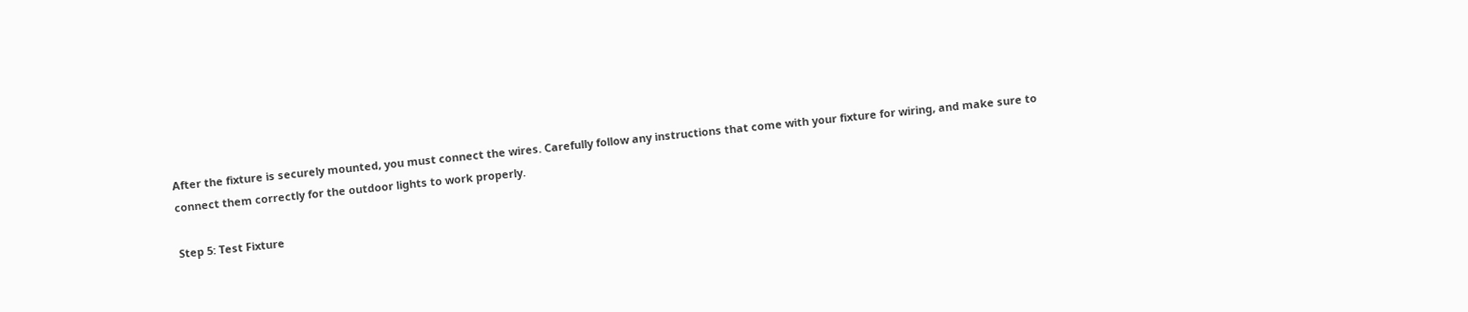After the fixture is securely mounted, you must connect the wires. Carefully follow any instructions that come with your fixture for wiring, and make sure to connect them correctly for the outdoor lights to work properly.

Step 5: Test Fixture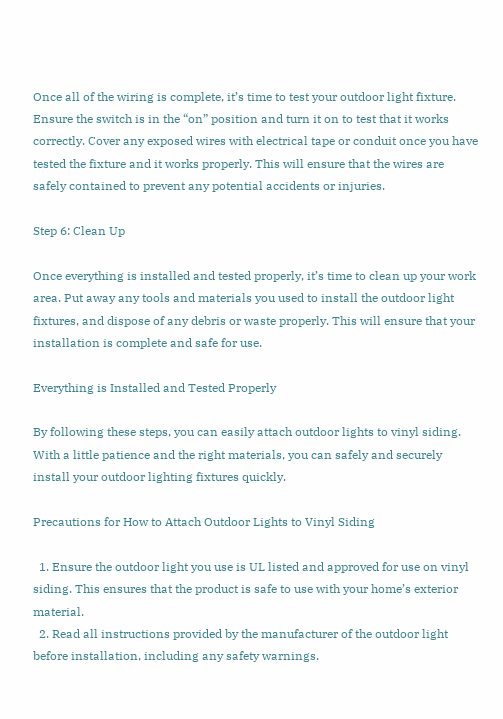Once all of the wiring is complete, it’s time to test your outdoor light fixture. Ensure the switch is in the “on” position and turn it on to test that it works correctly. Cover any exposed wires with electrical tape or conduit once you have tested the fixture and it works properly. This will ensure that the wires are safely contained to prevent any potential accidents or injuries.

Step 6: Clean Up

Once everything is installed and tested properly, it’s time to clean up your work area. Put away any tools and materials you used to install the outdoor light fixtures, and dispose of any debris or waste properly. This will ensure that your installation is complete and safe for use.

Everything is Installed and Tested Properly

By following these steps, you can easily attach outdoor lights to vinyl siding. With a little patience and the right materials, you can safely and securely install your outdoor lighting fixtures quickly.

Precautions for How to Attach Outdoor Lights to Vinyl Siding

  1. Ensure the outdoor light you use is UL listed and approved for use on vinyl siding. This ensures that the product is safe to use with your home’s exterior material.
  2. Read all instructions provided by the manufacturer of the outdoor light before installation, including any safety warnings.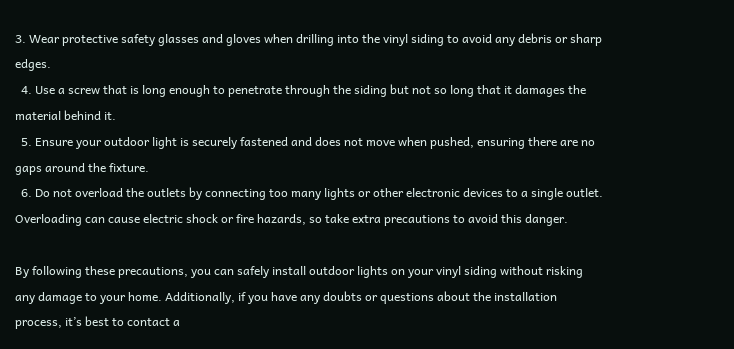3. Wear protective safety glasses and gloves when drilling into the vinyl siding to avoid any debris or sharp edges.
  4. Use a screw that is long enough to penetrate through the siding but not so long that it damages the material behind it.
  5. Ensure your outdoor light is securely fastened and does not move when pushed, ensuring there are no gaps around the fixture.
  6. Do not overload the outlets by connecting too many lights or other electronic devices to a single outlet. Overloading can cause electric shock or fire hazards, so take extra precautions to avoid this danger.

By following these precautions, you can safely install outdoor lights on your vinyl siding without risking any damage to your home. Additionally, if you have any doubts or questions about the installation process, it’s best to contact a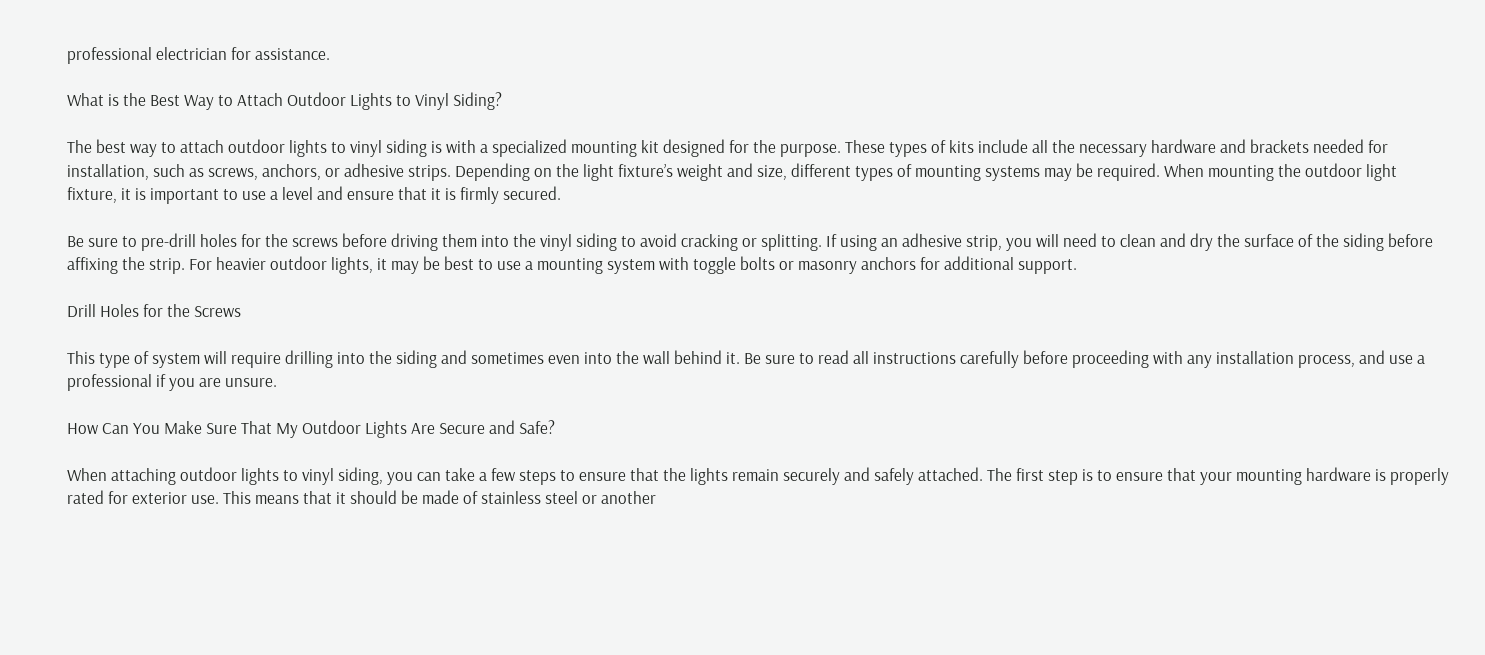professional electrician for assistance.

What is the Best Way to Attach Outdoor Lights to Vinyl Siding?

The best way to attach outdoor lights to vinyl siding is with a specialized mounting kit designed for the purpose. These types of kits include all the necessary hardware and brackets needed for installation, such as screws, anchors, or adhesive strips. Depending on the light fixture’s weight and size, different types of mounting systems may be required. When mounting the outdoor light fixture, it is important to use a level and ensure that it is firmly secured.

Be sure to pre-drill holes for the screws before driving them into the vinyl siding to avoid cracking or splitting. If using an adhesive strip, you will need to clean and dry the surface of the siding before affixing the strip. For heavier outdoor lights, it may be best to use a mounting system with toggle bolts or masonry anchors for additional support.

Drill Holes for the Screws

This type of system will require drilling into the siding and sometimes even into the wall behind it. Be sure to read all instructions carefully before proceeding with any installation process, and use a professional if you are unsure.

How Can You Make Sure That My Outdoor Lights Are Secure and Safe?

When attaching outdoor lights to vinyl siding, you can take a few steps to ensure that the lights remain securely and safely attached. The first step is to ensure that your mounting hardware is properly rated for exterior use. This means that it should be made of stainless steel or another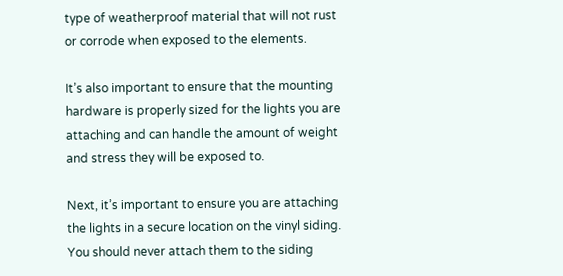type of weatherproof material that will not rust or corrode when exposed to the elements.

It’s also important to ensure that the mounting hardware is properly sized for the lights you are attaching and can handle the amount of weight and stress they will be exposed to.

Next, it’s important to ensure you are attaching the lights in a secure location on the vinyl siding. You should never attach them to the siding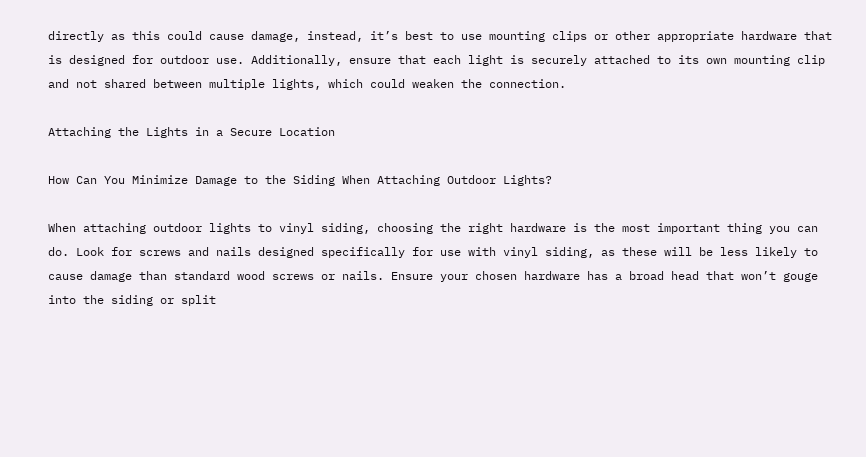directly as this could cause damage, instead, it’s best to use mounting clips or other appropriate hardware that is designed for outdoor use. Additionally, ensure that each light is securely attached to its own mounting clip and not shared between multiple lights, which could weaken the connection.

Attaching the Lights in a Secure Location

How Can You Minimize Damage to the Siding When Attaching Outdoor Lights?

When attaching outdoor lights to vinyl siding, choosing the right hardware is the most important thing you can do. Look for screws and nails designed specifically for use with vinyl siding, as these will be less likely to cause damage than standard wood screws or nails. Ensure your chosen hardware has a broad head that won’t gouge into the siding or split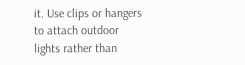it. Use clips or hangers to attach outdoor lights rather than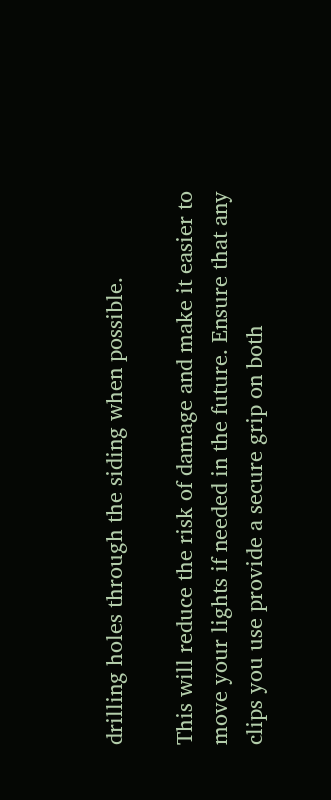drilling holes through the siding when possible.

This will reduce the risk of damage and make it easier to move your lights if needed in the future. Ensure that any clips you use provide a secure grip on both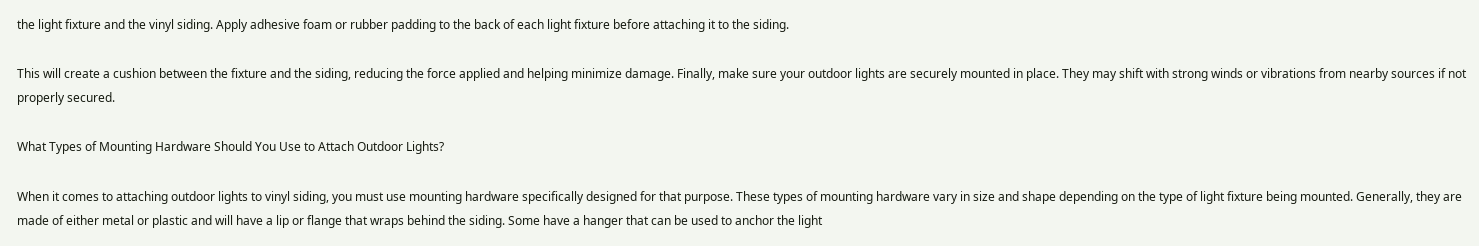the light fixture and the vinyl siding. Apply adhesive foam or rubber padding to the back of each light fixture before attaching it to the siding.

This will create a cushion between the fixture and the siding, reducing the force applied and helping minimize damage. Finally, make sure your outdoor lights are securely mounted in place. They may shift with strong winds or vibrations from nearby sources if not properly secured.

What Types of Mounting Hardware Should You Use to Attach Outdoor Lights?

When it comes to attaching outdoor lights to vinyl siding, you must use mounting hardware specifically designed for that purpose. These types of mounting hardware vary in size and shape depending on the type of light fixture being mounted. Generally, they are made of either metal or plastic and will have a lip or flange that wraps behind the siding. Some have a hanger that can be used to anchor the light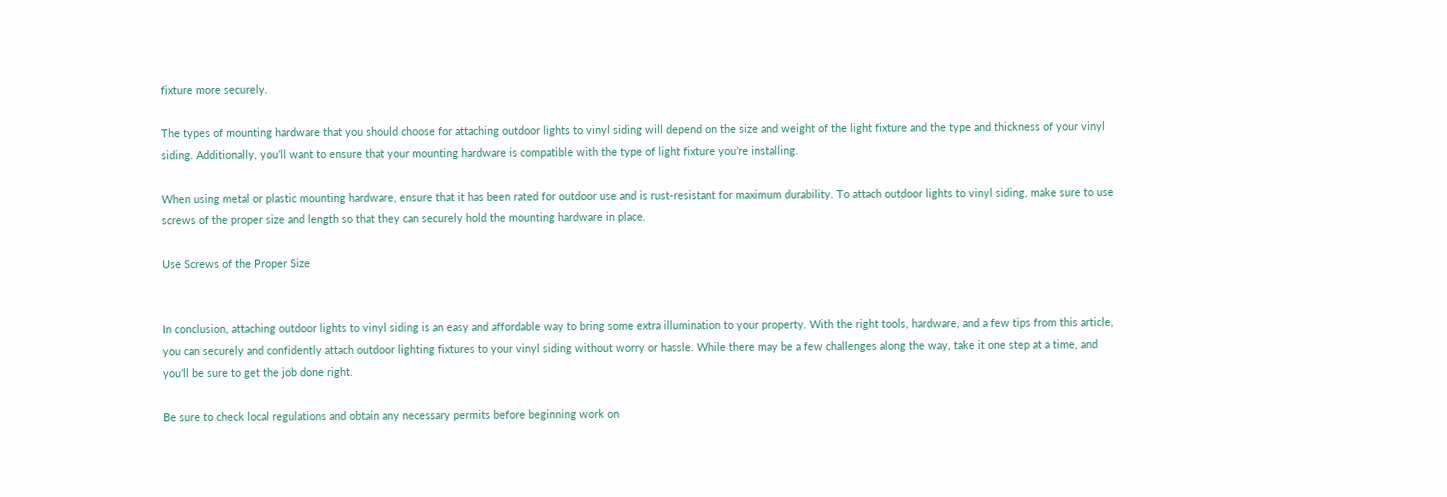fixture more securely.

The types of mounting hardware that you should choose for attaching outdoor lights to vinyl siding will depend on the size and weight of the light fixture and the type and thickness of your vinyl siding. Additionally, you’ll want to ensure that your mounting hardware is compatible with the type of light fixture you’re installing.

When using metal or plastic mounting hardware, ensure that it has been rated for outdoor use and is rust-resistant for maximum durability. To attach outdoor lights to vinyl siding, make sure to use screws of the proper size and length so that they can securely hold the mounting hardware in place.

Use Screws of the Proper Size


In conclusion, attaching outdoor lights to vinyl siding is an easy and affordable way to bring some extra illumination to your property. With the right tools, hardware, and a few tips from this article, you can securely and confidently attach outdoor lighting fixtures to your vinyl siding without worry or hassle. While there may be a few challenges along the way, take it one step at a time, and you’ll be sure to get the job done right.

Be sure to check local regulations and obtain any necessary permits before beginning work on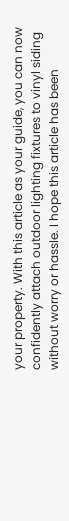your property. With this article as your guide, you can now confidently attach outdoor lighting fixtures to vinyl siding without worry or hassle. I hope this article has been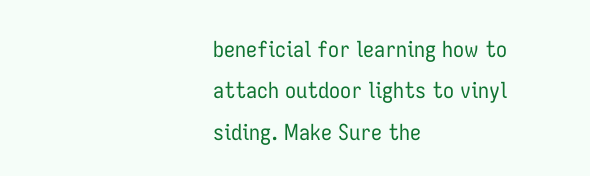beneficial for learning how to attach outdoor lights to vinyl siding. Make Sure the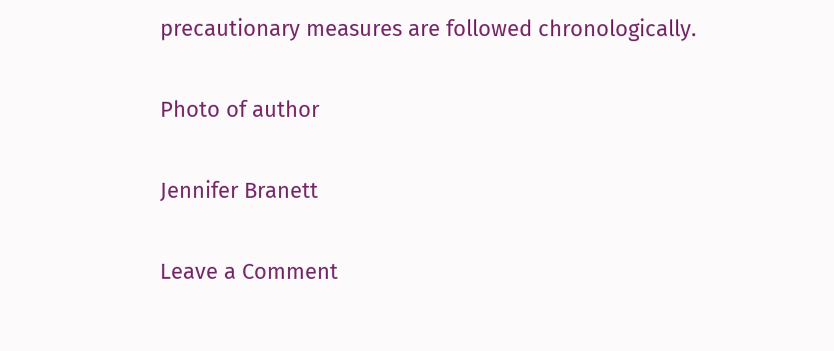precautionary measures are followed chronologically.

Photo of author

Jennifer Branett

Leave a Comment